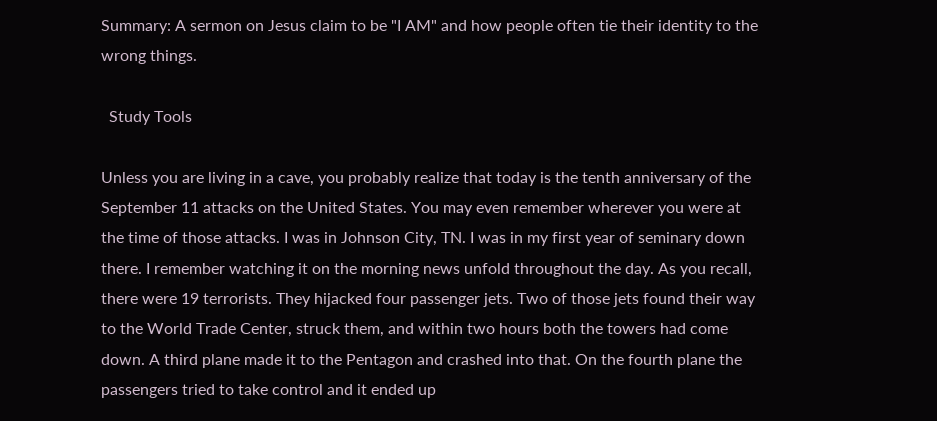Summary: A sermon on Jesus claim to be "I AM" and how people often tie their identity to the wrong things.

  Study Tools

Unless you are living in a cave, you probably realize that today is the tenth anniversary of the September 11 attacks on the United States. You may even remember wherever you were at the time of those attacks. I was in Johnson City, TN. I was in my first year of seminary down there. I remember watching it on the morning news unfold throughout the day. As you recall, there were 19 terrorists. They hijacked four passenger jets. Two of those jets found their way to the World Trade Center, struck them, and within two hours both the towers had come down. A third plane made it to the Pentagon and crashed into that. On the fourth plane the passengers tried to take control and it ended up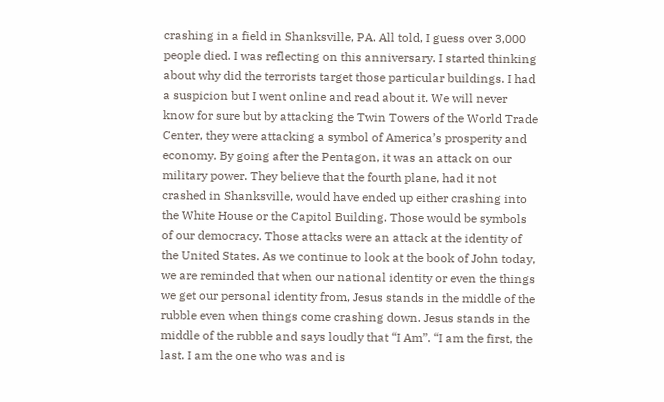crashing in a field in Shanksville, PA. All told, I guess over 3,000 people died. I was reflecting on this anniversary. I started thinking about why did the terrorists target those particular buildings. I had a suspicion but I went online and read about it. We will never know for sure but by attacking the Twin Towers of the World Trade Center, they were attacking a symbol of America’s prosperity and economy. By going after the Pentagon, it was an attack on our military power. They believe that the fourth plane, had it not crashed in Shanksville, would have ended up either crashing into the White House or the Capitol Building. Those would be symbols of our democracy. Those attacks were an attack at the identity of the United States. As we continue to look at the book of John today, we are reminded that when our national identity or even the things we get our personal identity from, Jesus stands in the middle of the rubble even when things come crashing down. Jesus stands in the middle of the rubble and says loudly that “I Am”. “I am the first, the last. I am the one who was and is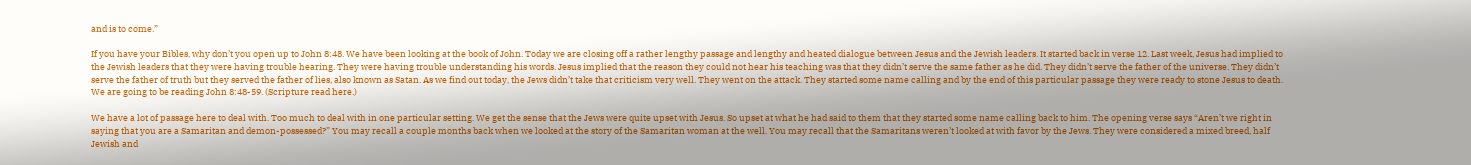and is to come.”

If you have your Bibles, why don’t you open up to John 8:48. We have been looking at the book of John. Today we are closing off a rather lengthy passage and lengthy and heated dialogue between Jesus and the Jewish leaders. It started back in verse 12. Last week, Jesus had implied to the Jewish leaders that they were having trouble hearing. They were having trouble understanding his words. Jesus implied that the reason they could not hear his teaching was that they didn’t serve the same father as he did. They didn’t serve the father of the universe. They didn’t serve the father of truth but they served the father of lies, also known as Satan. As we find out today, the Jews didn’t take that criticism very well. They went on the attack. They started some name calling and by the end of this particular passage they were ready to stone Jesus to death. We are going to be reading John 8:48-59. (Scripture read here.)

We have a lot of passage here to deal with. Too much to deal with in one particular setting. We get the sense that the Jews were quite upset with Jesus. So upset at what he had said to them that they started some name calling back to him. The opening verse says “Aren’t we right in saying that you are a Samaritan and demon-possessed?” You may recall a couple months back when we looked at the story of the Samaritan woman at the well. You may recall that the Samaritans weren’t looked at with favor by the Jews. They were considered a mixed breed, half Jewish and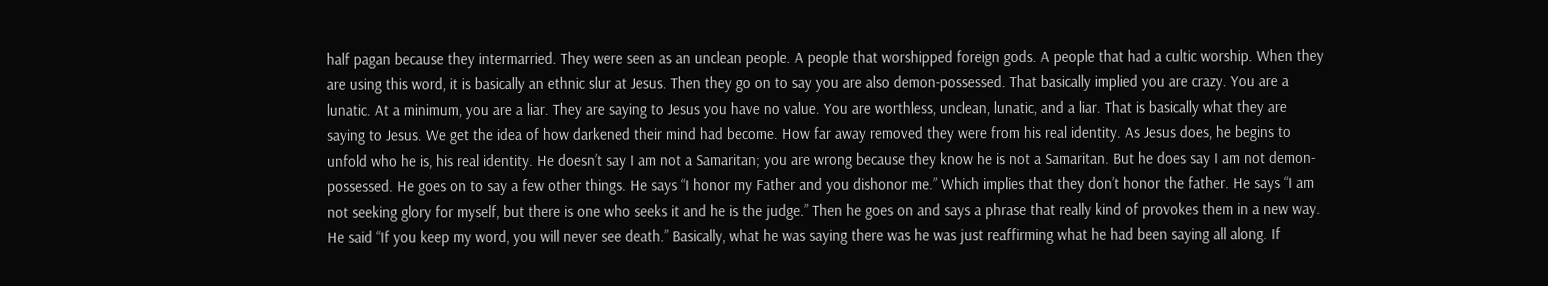half pagan because they intermarried. They were seen as an unclean people. A people that worshipped foreign gods. A people that had a cultic worship. When they are using this word, it is basically an ethnic slur at Jesus. Then they go on to say you are also demon-possessed. That basically implied you are crazy. You are a lunatic. At a minimum, you are a liar. They are saying to Jesus you have no value. You are worthless, unclean, lunatic, and a liar. That is basically what they are saying to Jesus. We get the idea of how darkened their mind had become. How far away removed they were from his real identity. As Jesus does, he begins to unfold who he is, his real identity. He doesn’t say I am not a Samaritan; you are wrong because they know he is not a Samaritan. But he does say I am not demon-possessed. He goes on to say a few other things. He says “I honor my Father and you dishonor me.” Which implies that they don’t honor the father. He says “I am not seeking glory for myself, but there is one who seeks it and he is the judge.” Then he goes on and says a phrase that really kind of provokes them in a new way. He said “If you keep my word, you will never see death.” Basically, what he was saying there was he was just reaffirming what he had been saying all along. If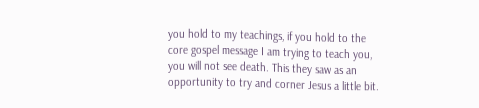you hold to my teachings, if you hold to the core gospel message I am trying to teach you, you will not see death. This they saw as an opportunity to try and corner Jesus a little bit.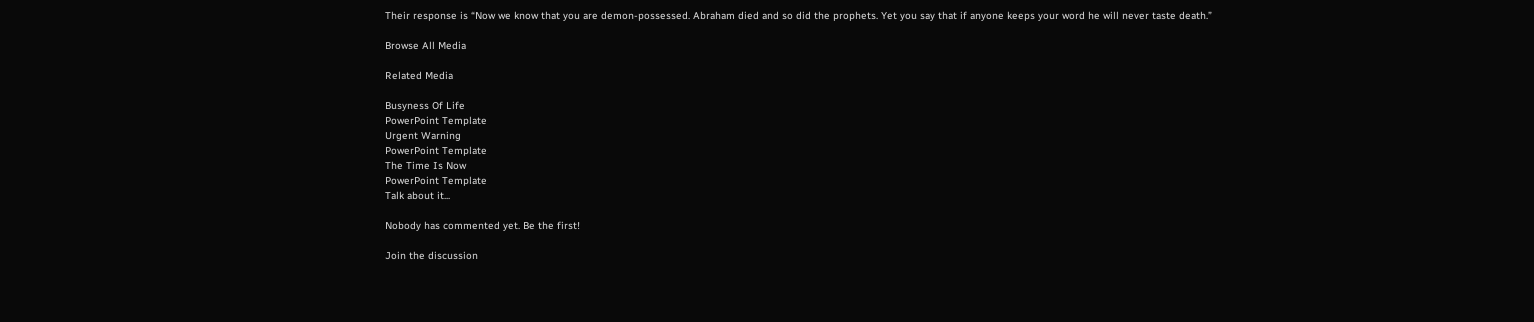Their response is “Now we know that you are demon-possessed. Abraham died and so did the prophets. Yet you say that if anyone keeps your word he will never taste death.”

Browse All Media

Related Media

Busyness Of Life
PowerPoint Template
Urgent Warning
PowerPoint Template
The Time Is Now
PowerPoint Template
Talk about it...

Nobody has commented yet. Be the first!

Join the discussion